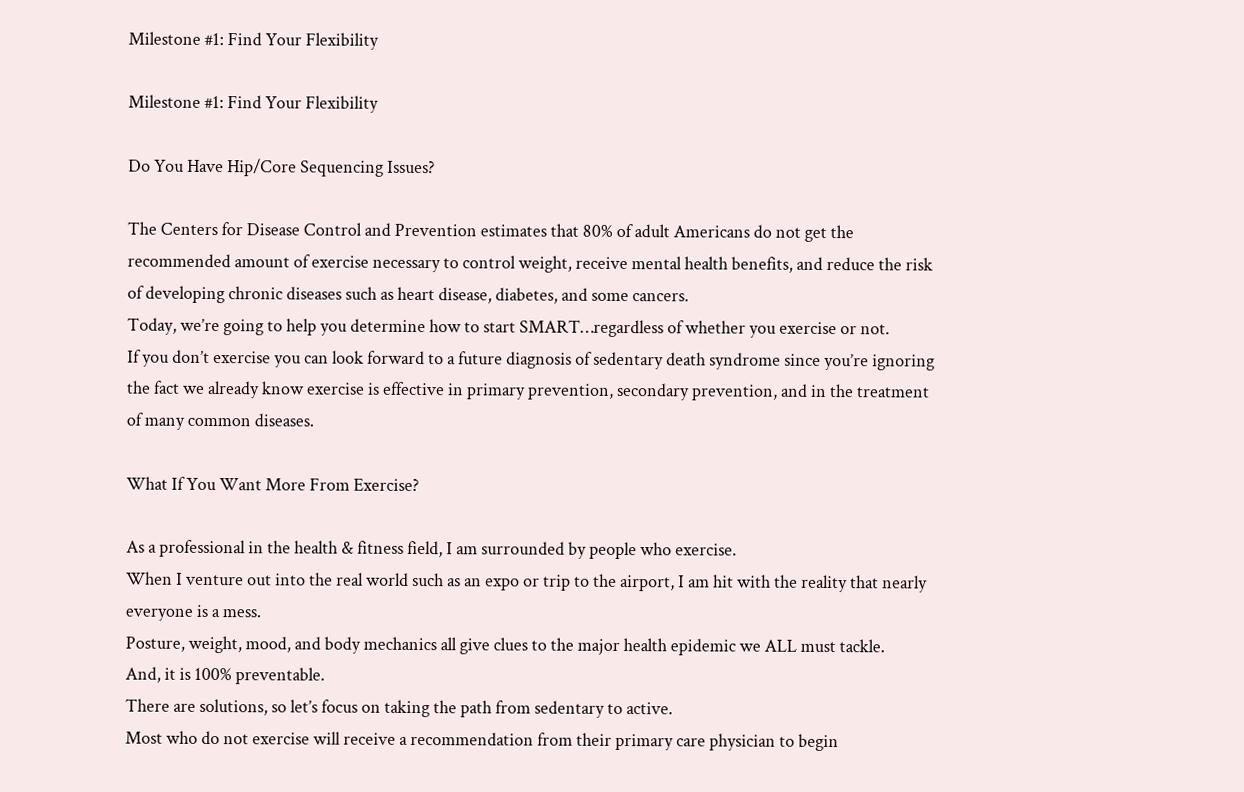Milestone #1: Find Your Flexibility

Milestone #1: Find Your Flexibility

Do You Have Hip/Core Sequencing Issues?

The Centers for Disease Control and Prevention estimates that 80% of adult Americans do not get the recommended amount of exercise necessary to control weight, receive mental health benefits, and reduce the risk of developing chronic diseases such as heart disease, diabetes, and some cancers.
Today, we’re going to help you determine how to start SMART…regardless of whether you exercise or not.
If you don’t exercise you can look forward to a future diagnosis of sedentary death syndrome since you’re ignoring the fact we already know exercise is effective in primary prevention, secondary prevention, and in the treatment of many common diseases.

What If You Want More From Exercise?

As a professional in the health & fitness field, I am surrounded by people who exercise.
When I venture out into the real world such as an expo or trip to the airport, I am hit with the reality that nearly everyone is a mess.
Posture, weight, mood, and body mechanics all give clues to the major health epidemic we ALL must tackle.
And, it is 100% preventable.
There are solutions, so let’s focus on taking the path from sedentary to active.
Most who do not exercise will receive a recommendation from their primary care physician to begin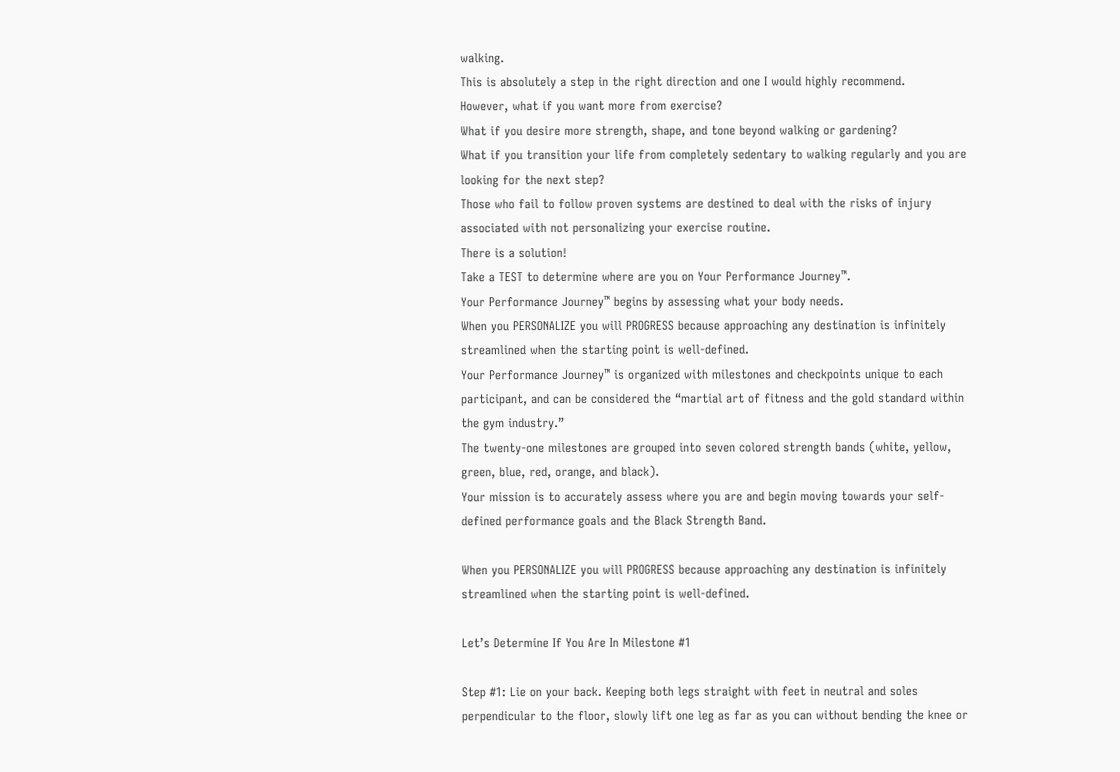walking.
This is absolutely a step in the right direction and one I would highly recommend.
However, what if you want more from exercise?
What if you desire more strength, shape, and tone beyond walking or gardening?
What if you transition your life from completely sedentary to walking regularly and you are looking for the next step?
Those who fail to follow proven systems are destined to deal with the risks of injury associated with not personalizing your exercise routine.
There is a solution!
Take a TEST to determine where are you on Your Performance Journey™.
Your Performance Journey™ begins by assessing what your body needs.
When you PERSONALIZE you will PROGRESS because approaching any destination is infinitely streamlined when the starting point is well-defined.
Your Performance Journey™ is organized with milestones and checkpoints unique to each participant, and can be considered the “martial art of fitness and the gold standard within the gym industry.”
The twenty-one milestones are grouped into seven colored strength bands (white, yellow, green, blue, red, orange, and black).
Your mission is to accurately assess where you are and begin moving towards your self-defined performance goals and the Black Strength Band.

When you PERSONALIZE you will PROGRESS because approaching any destination is infinitely streamlined when the starting point is well-defined.

Let’s Determine If You Are In Milestone #1

Step #1: Lie on your back. Keeping both legs straight with feet in neutral and soles perpendicular to the floor, slowly lift one leg as far as you can without bending the knee or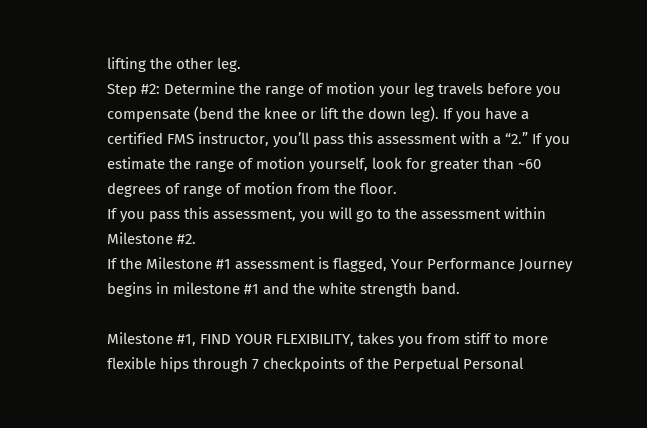lifting the other leg.
Step #2: Determine the range of motion your leg travels before you compensate (bend the knee or lift the down leg). If you have a certified FMS instructor, you’ll pass this assessment with a “2.” If you estimate the range of motion yourself, look for greater than ~60 degrees of range of motion from the floor.
If you pass this assessment, you will go to the assessment within Milestone #2.
If the Milestone #1 assessment is flagged, Your Performance Journey begins in milestone #1 and the white strength band.

Milestone #1, FIND YOUR FLEXIBILITY, takes you from stiff to more flexible hips through 7 checkpoints of the Perpetual Personal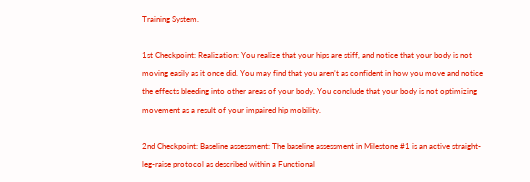Training System.

1st Checkpoint: Realization: You realize that your hips are stiff, and notice that your body is not moving easily as it once did. You may find that you aren’t as confident in how you move and notice the effects bleeding into other areas of your body. You conclude that your body is not optimizing movement as a result of your impaired hip mobility.

2nd Checkpoint: Baseline assessment: The baseline assessment in Milestone #1 is an active straight-leg-raise protocol as described within a Functional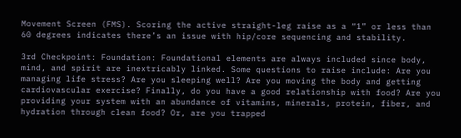Movement Screen (FMS). Scoring the active straight-leg raise as a “1” or less than 60 degrees indicates there’s an issue with hip/core sequencing and stability.

3rd Checkpoint: Foundation: Foundational elements are always included since body, mind, and spirit are inextricably linked. Some questions to raise include: Are you managing life stress? Are you sleeping well? Are you moving the body and getting cardiovascular exercise? Finally, do you have a good relationship with food? Are you providing your system with an abundance of vitamins, minerals, protein, fiber, and hydration through clean food? Or, are you trapped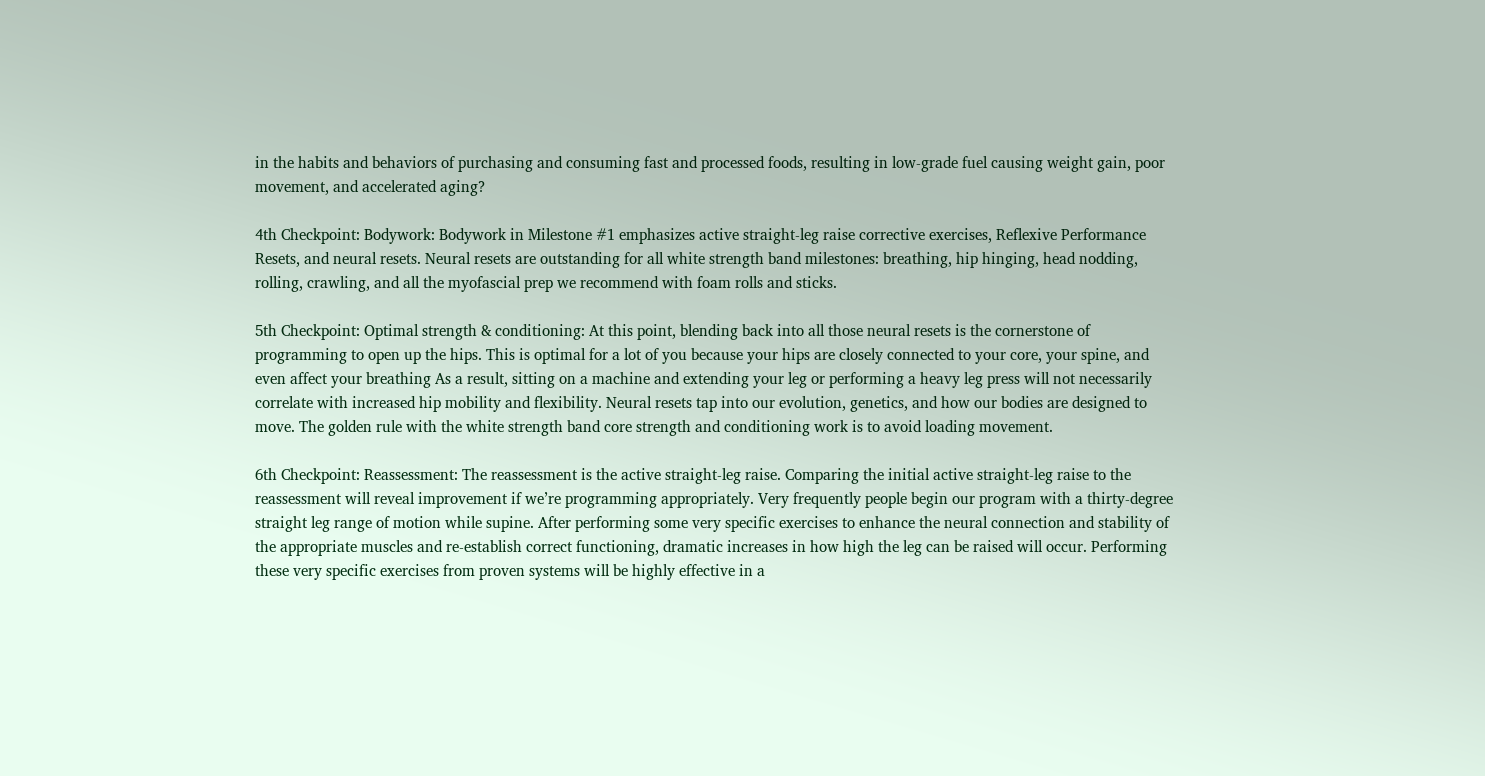in the habits and behaviors of purchasing and consuming fast and processed foods, resulting in low-grade fuel causing weight gain, poor movement, and accelerated aging?

4th Checkpoint: Bodywork: Bodywork in Milestone #1 emphasizes active straight-leg raise corrective exercises, Reflexive Performance Resets, and neural resets. Neural resets are outstanding for all white strength band milestones: breathing, hip hinging, head nodding, rolling, crawling, and all the myofascial prep we recommend with foam rolls and sticks.

5th Checkpoint: Optimal strength & conditioning: At this point, blending back into all those neural resets is the cornerstone of programming to open up the hips. This is optimal for a lot of you because your hips are closely connected to your core, your spine, and even affect your breathing As a result, sitting on a machine and extending your leg or performing a heavy leg press will not necessarily correlate with increased hip mobility and flexibility. Neural resets tap into our evolution, genetics, and how our bodies are designed to move. The golden rule with the white strength band core strength and conditioning work is to avoid loading movement.

6th Checkpoint: Reassessment: The reassessment is the active straight-leg raise. Comparing the initial active straight-leg raise to the reassessment will reveal improvement if we’re programming appropriately. Very frequently people begin our program with a thirty-degree straight leg range of motion while supine. After performing some very specific exercises to enhance the neural connection and stability of the appropriate muscles and re-establish correct functioning, dramatic increases in how high the leg can be raised will occur. Performing these very specific exercises from proven systems will be highly effective in a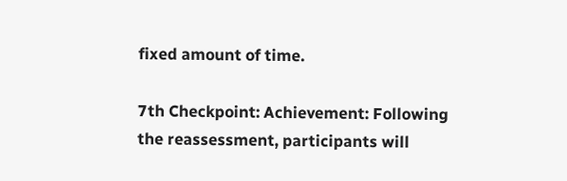fixed amount of time.

7th Checkpoint: Achievement: Following the reassessment, participants will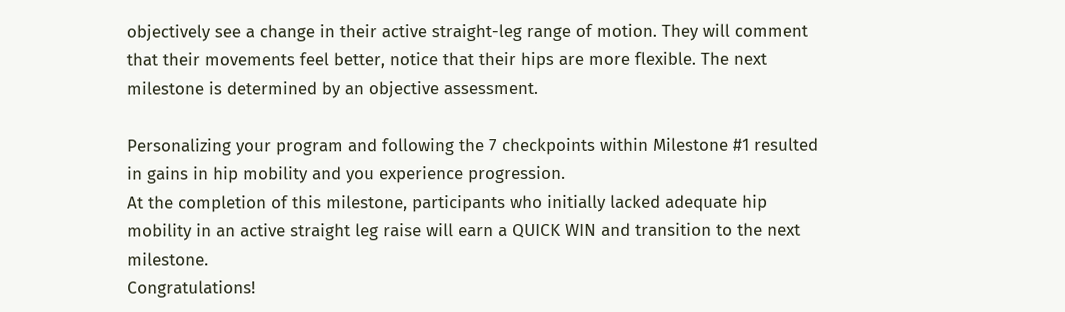objectively see a change in their active straight-leg range of motion. They will comment that their movements feel better, notice that their hips are more flexible. The next milestone is determined by an objective assessment.

Personalizing your program and following the 7 checkpoints within Milestone #1 resulted in gains in hip mobility and you experience progression.
At the completion of this milestone, participants who initially lacked adequate hip mobility in an active straight leg raise will earn a QUICK WIN and transition to the next milestone.
Congratulations!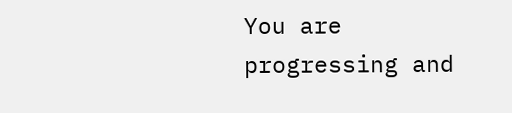You are progressing and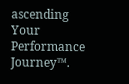ascending Your Performance Journey™.